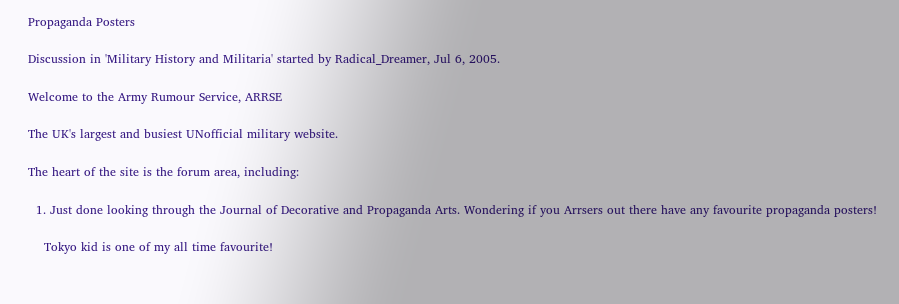Propaganda Posters

Discussion in 'Military History and Militaria' started by Radical_Dreamer, Jul 6, 2005.

Welcome to the Army Rumour Service, ARRSE

The UK's largest and busiest UNofficial military website.

The heart of the site is the forum area, including:

  1. Just done looking through the Journal of Decorative and Propaganda Arts. Wondering if you Arrsers out there have any favourite propaganda posters!

    Tokyo kid is one of my all time favourite!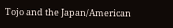Tojo and the Japan/American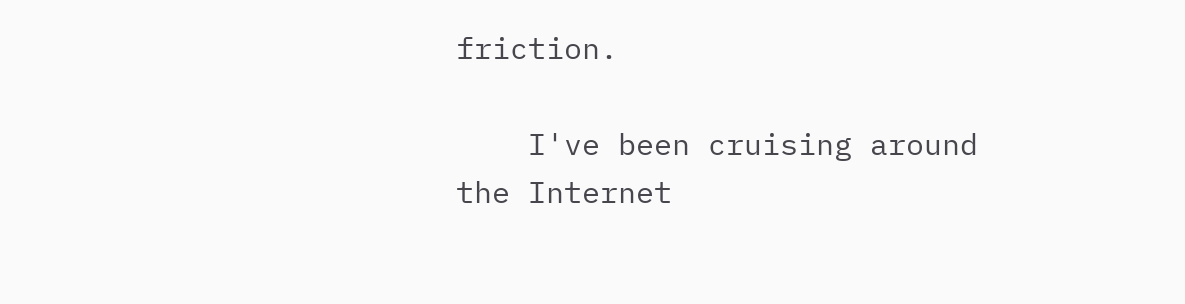friction.

    I've been cruising around the Internet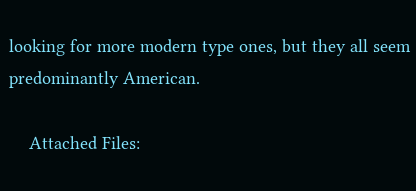looking for more modern type ones, but they all seem predominantly American.

    Attached Files: